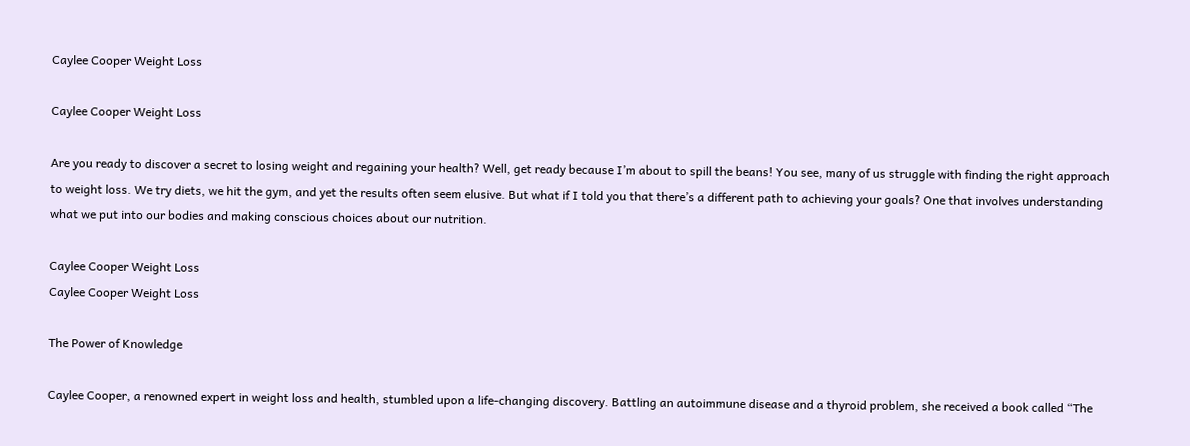Caylee Cooper Weight Loss

Caylee Cooper Weight Loss

Are you ready to discover a secret to losing weight and regaining your health? Well, get ready because I’m about to spill the beans! You see, many of us struggle with finding the right approach to weight loss. We try diets, we hit the gym, and yet the results often seem elusive. But what if I told you that there’s a different path to achieving your goals? One that involves understanding what we put into our bodies and making conscious choices about our nutrition.

Caylee Cooper Weight Loss
Caylee Cooper Weight Loss

The Power of Knowledge

Caylee Cooper, a renowned expert in weight loss and health, stumbled upon a life-changing discovery. Battling an autoimmune disease and a thyroid problem, she received a book called “The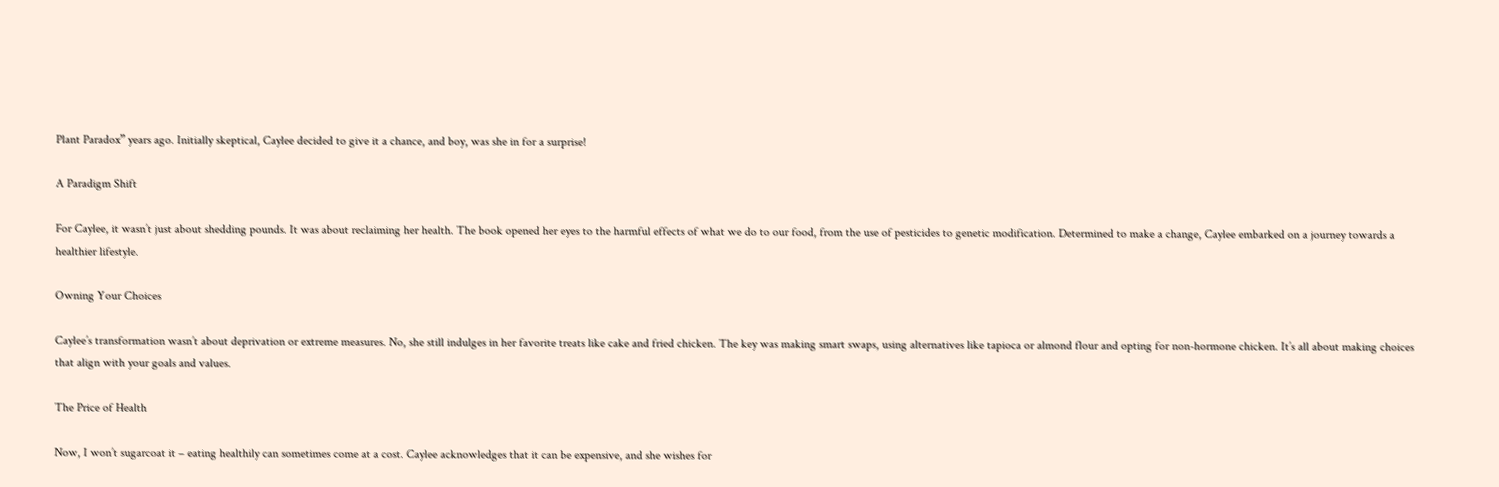Plant Paradox” years ago. Initially skeptical, Caylee decided to give it a chance, and boy, was she in for a surprise!

A Paradigm Shift

For Caylee, it wasn’t just about shedding pounds. It was about reclaiming her health. The book opened her eyes to the harmful effects of what we do to our food, from the use of pesticides to genetic modification. Determined to make a change, Caylee embarked on a journey towards a healthier lifestyle.

Owning Your Choices

Caylee’s transformation wasn’t about deprivation or extreme measures. No, she still indulges in her favorite treats like cake and fried chicken. The key was making smart swaps, using alternatives like tapioca or almond flour and opting for non-hormone chicken. It’s all about making choices that align with your goals and values.

The Price of Health

Now, I won’t sugarcoat it – eating healthily can sometimes come at a cost. Caylee acknowledges that it can be expensive, and she wishes for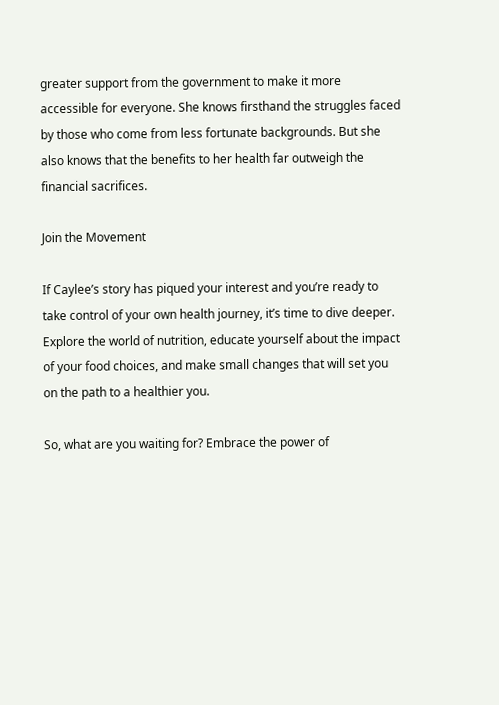greater support from the government to make it more accessible for everyone. She knows firsthand the struggles faced by those who come from less fortunate backgrounds. But she also knows that the benefits to her health far outweigh the financial sacrifices.

Join the Movement

If Caylee’s story has piqued your interest and you’re ready to take control of your own health journey, it’s time to dive deeper. Explore the world of nutrition, educate yourself about the impact of your food choices, and make small changes that will set you on the path to a healthier you.

So, what are you waiting for? Embrace the power of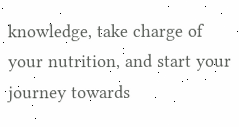knowledge, take charge of your nutrition, and start your journey towards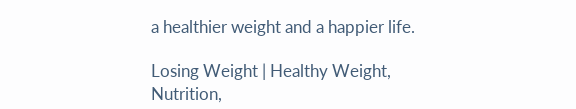a healthier weight and a happier life.

Losing Weight | Healthy Weight, Nutrition,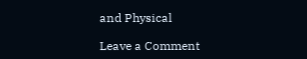and Physical

Leave a Comment